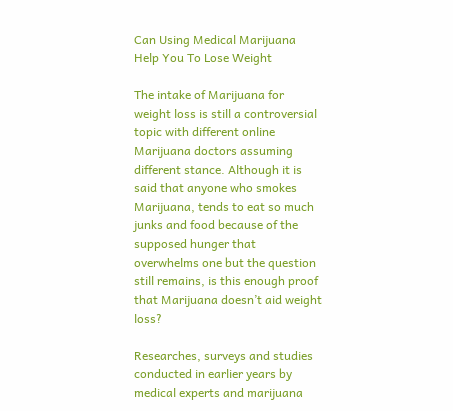Can Using Medical Marijuana Help You To Lose Weight

The intake of Marijuana for weight loss is still a controversial topic with different online Marijuana doctors assuming different stance. Although it is said that anyone who smokes Marijuana, tends to eat so much junks and food because of the supposed hunger that overwhelms one but the question still remains, is this enough proof that Marijuana doesn’t aid weight loss?

Researches, surveys and studies conducted in earlier years by medical experts and marijuana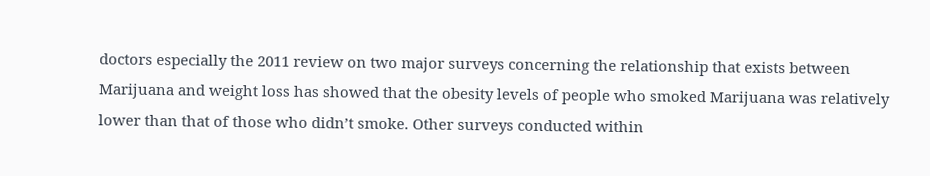doctors especially the 2011 review on two major surveys concerning the relationship that exists between Marijuana and weight loss has showed that the obesity levels of people who smoked Marijuana was relatively lower than that of those who didn’t smoke. Other surveys conducted within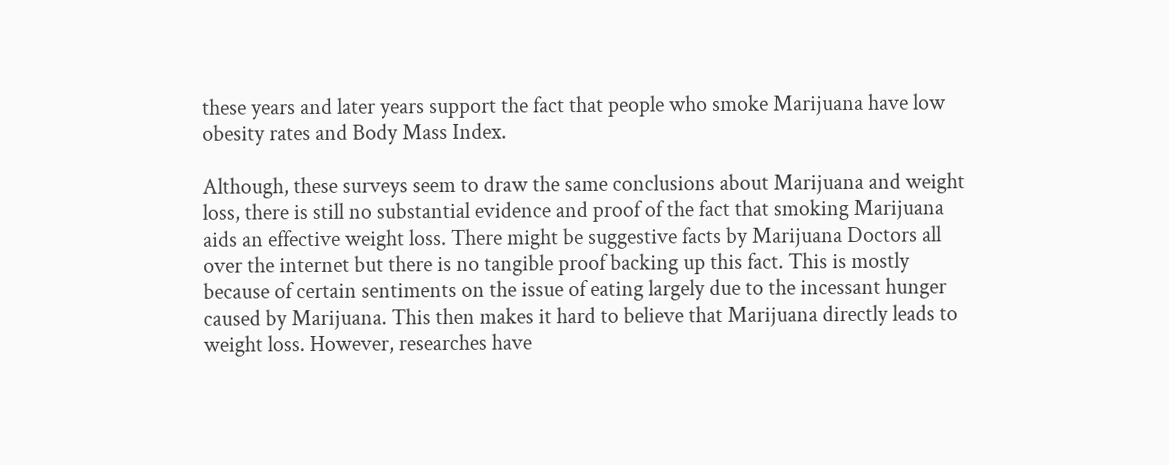these years and later years support the fact that people who smoke Marijuana have low obesity rates and Body Mass Index.

Although, these surveys seem to draw the same conclusions about Marijuana and weight loss, there is still no substantial evidence and proof of the fact that smoking Marijuana aids an effective weight loss. There might be suggestive facts by Marijuana Doctors all over the internet but there is no tangible proof backing up this fact. This is mostly because of certain sentiments on the issue of eating largely due to the incessant hunger caused by Marijuana. This then makes it hard to believe that Marijuana directly leads to weight loss. However, researches have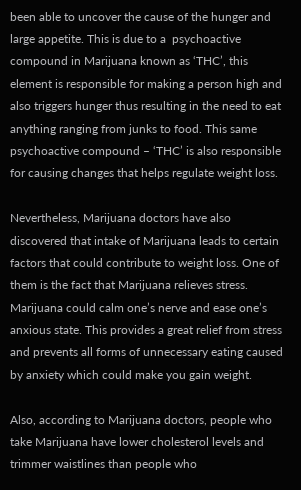been able to uncover the cause of the hunger and large appetite. This is due to a  psychoactive compound in Marijuana known as ‘THC’, this element is responsible for making a person high and also triggers hunger thus resulting in the need to eat anything ranging from junks to food. This same psychoactive compound – ‘THC’ is also responsible for causing changes that helps regulate weight loss.

Nevertheless, Marijuana doctors have also discovered that intake of Marijuana leads to certain factors that could contribute to weight loss. One of them is the fact that Marijuana relieves stress. Marijuana could calm one’s nerve and ease one’s anxious state. This provides a great relief from stress and prevents all forms of unnecessary eating caused by anxiety which could make you gain weight.

Also, according to Marijuana doctors, people who take Marijuana have lower cholesterol levels and trimmer waistlines than people who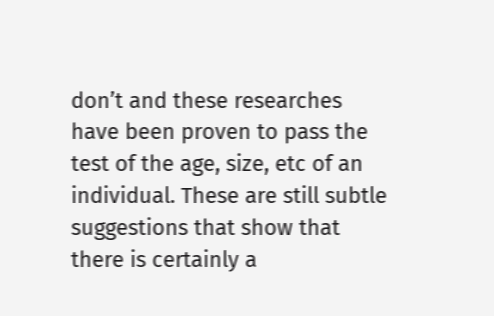don’t and these researches have been proven to pass the test of the age, size, etc of an individual. These are still subtle suggestions that show that there is certainly a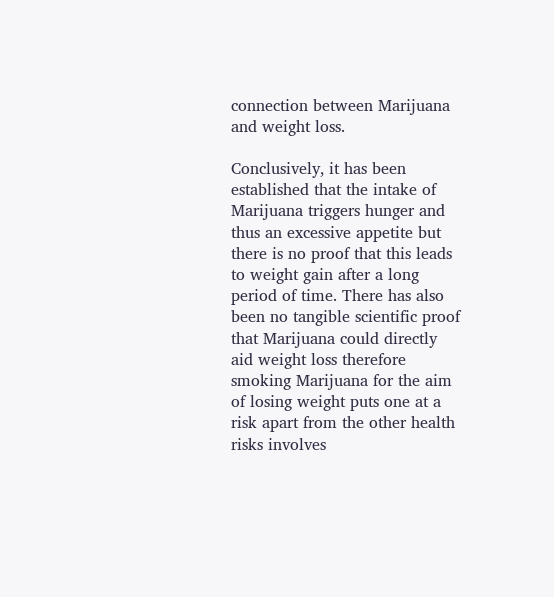connection between Marijuana and weight loss.

Conclusively, it has been established that the intake of Marijuana triggers hunger and thus an excessive appetite but there is no proof that this leads to weight gain after a long period of time. There has also been no tangible scientific proof that Marijuana could directly aid weight loss therefore smoking Marijuana for the aim of losing weight puts one at a risk apart from the other health risks involves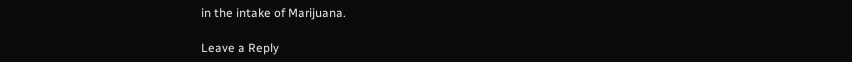in the intake of Marijuana.

Leave a Reply